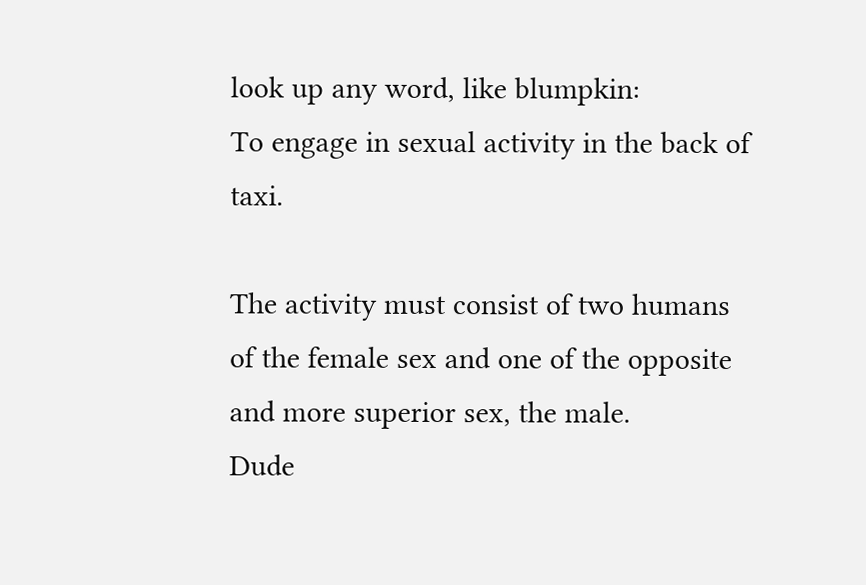look up any word, like blumpkin:
To engage in sexual activity in the back of taxi.

The activity must consist of two humans of the female sex and one of the opposite and more superior sex, the male.
Dude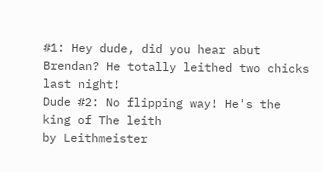#1: Hey dude, did you hear abut Brendan? He totally leithed two chicks last night!
Dude #2: No flipping way! He's the king of The leith
by Leithmeister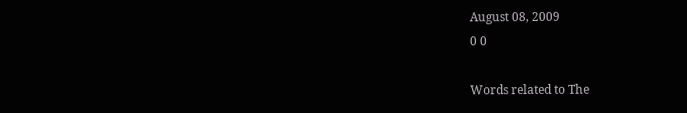August 08, 2009
0 0

Words related to The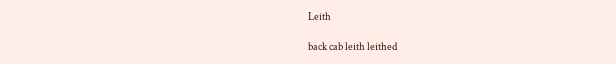Leith

back cab leith leithed